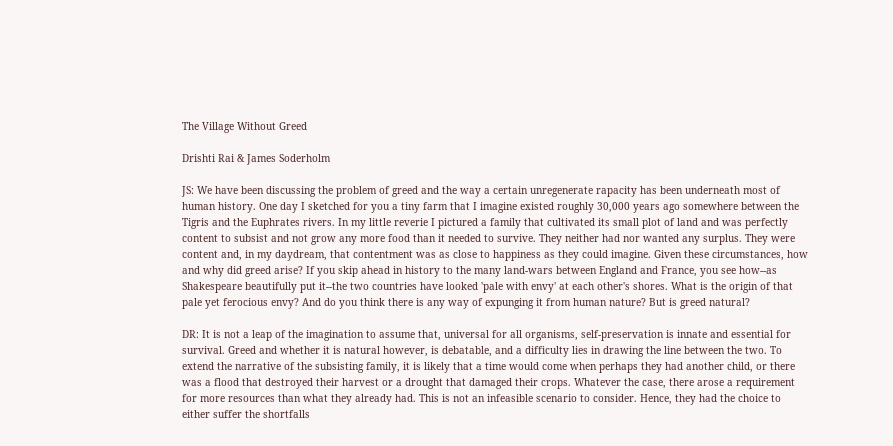The Village Without Greed

Drishti Rai & James Soderholm

JS: We have been discussing the problem of greed and the way a certain unregenerate rapacity has been underneath most of human history. One day I sketched for you a tiny farm that I imagine existed roughly 30,000 years ago somewhere between the Tigris and the Euphrates rivers. In my little reverie I pictured a family that cultivated its small plot of land and was perfectly content to subsist and not grow any more food than it needed to survive. They neither had nor wanted any surplus. They were content and, in my daydream, that contentment was as close to happiness as they could imagine. Given these circumstances, how and why did greed arise? If you skip ahead in history to the many land-wars between England and France, you see how--as Shakespeare beautifully put it--the two countries have looked 'pale with envy' at each other's shores. What is the origin of that pale yet ferocious envy? And do you think there is any way of expunging it from human nature? But is greed natural?

DR: It is not a leap of the imagination to assume that, universal for all organisms, self-preservation is innate and essential for survival. Greed and whether it is natural however, is debatable, and a difficulty lies in drawing the line between the two. To extend the narrative of the subsisting family, it is likely that a time would come when perhaps they had another child, or there was a flood that destroyed their harvest or a drought that damaged their crops. Whatever the case, there arose a requirement for more resources than what they already had. This is not an infeasible scenario to consider. Hence, they had the choice to either suffer the shortfalls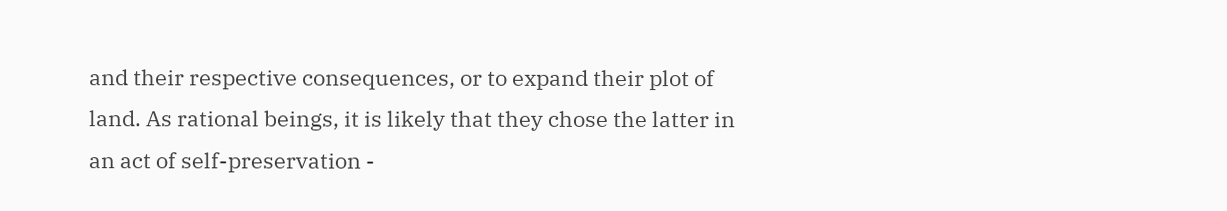and their respective consequences, or to expand their plot of land. As rational beings, it is likely that they chose the latter in an act of self-preservation -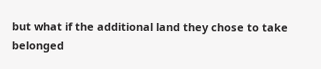but what if the additional land they chose to take belonged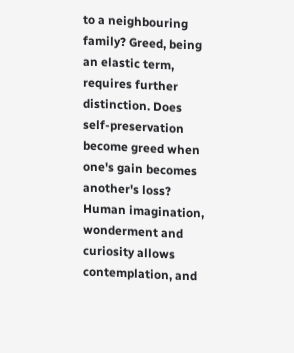to a neighbouring family? Greed, being an elastic term, requires further distinction. Does self-preservation become greed when one's gain becomes another's loss? Human imagination, wonderment and curiosity allows contemplation, and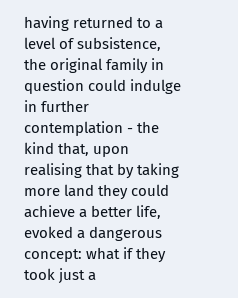having returned to a level of subsistence, the original family in question could indulge in further contemplation - the kind that, upon realising that by taking more land they could achieve a better life, evoked a dangerous concept: what if they took just a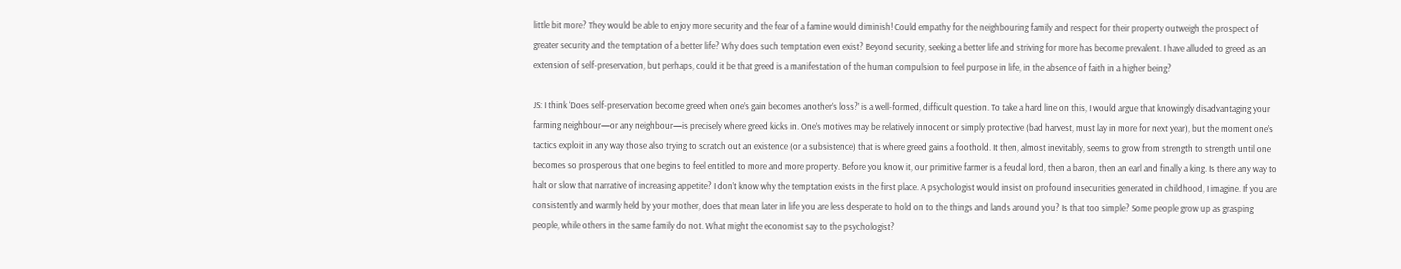little bit more? They would be able to enjoy more security and the fear of a famine would diminish! Could empathy for the neighbouring family and respect for their property outweigh the prospect of greater security and the temptation of a better life? Why does such temptation even exist? Beyond security, seeking a better life and striving for more has become prevalent. I have alluded to greed as an extension of self-preservation, but perhaps, could it be that greed is a manifestation of the human compulsion to feel purpose in life, in the absence of faith in a higher being?

JS: I think ‘Does self-preservation become greed when one’s gain becomes another’s loss?’ is a well-formed, difficult question. To take a hard line on this, I would argue that knowingly disadvantaging your farming neighbour—or any neighbour—is precisely where greed kicks in. One’s motives may be relatively innocent or simply protective (bad harvest, must lay in more for next year), but the moment one’s tactics exploit in any way those also trying to scratch out an existence (or a subsistence) that is where greed gains a foothold. It then, almost inevitably, seems to grow from strength to strength until one becomes so prosperous that one begins to feel entitled to more and more property. Before you know it, our primitive farmer is a feudal lord, then a baron, then an earl and finally a king. Is there any way to halt or slow that narrative of increasing appetite? I don’t know why the temptation exists in the first place. A psychologist would insist on profound insecurities generated in childhood, I imagine. If you are consistently and warmly held by your mother, does that mean later in life you are less desperate to hold on to the things and lands around you? Is that too simple? Some people grow up as grasping people, while others in the same family do not. What might the economist say to the psychologist?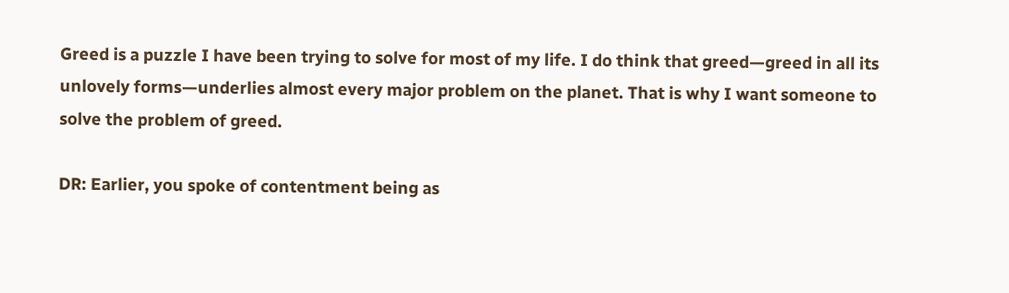Greed is a puzzle I have been trying to solve for most of my life. I do think that greed—greed in all its unlovely forms—underlies almost every major problem on the planet. That is why I want someone to solve the problem of greed.

DR: Earlier, you spoke of contentment being as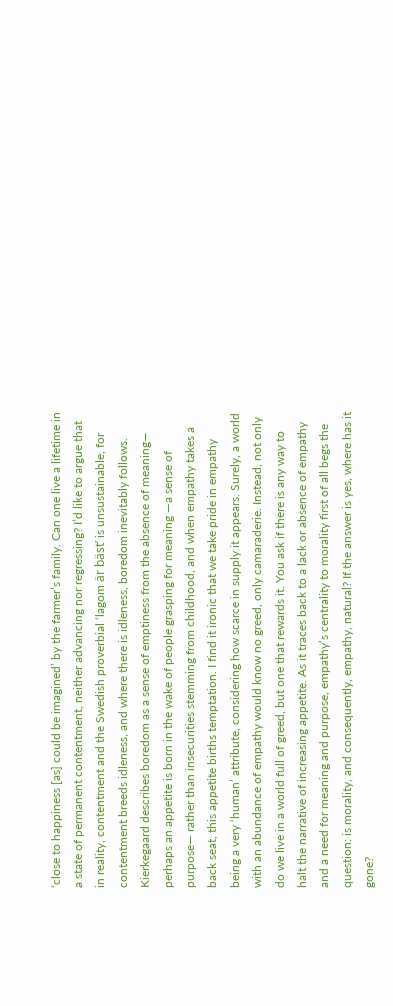‘close to happiness [as] could be imagined’ by the farmer’s family. Can one live a lifetime in a state of permanent contentment, neither advancing nor regressing? I’d like to argue that in reality, contentment and the Swedish proverbial ‘lagom är bäst’ is unsustainable, for contentment breeds idleness, and where there is idleness, boredom inevitably follows. Kierkegaard describes boredom as a sense of emptiness from the absence of meaning— perhaps an appetite is born in the wake of people grasping for meaning —a sense of purpose— rather than insecurities stemming from childhood, and when empathy takes a back seat, this appetite births temptation. I find it ironic that we take pride in empathy being a very ‘human’ attribute, considering how scarce in supply it appears. Surely, a world with an abundance of empathy would know no greed, only camaraderie. Instead, not only do we live in a world full of greed, but one that rewards it. You ask if there is any way to halt the narrative of increasing appetite. As it traces back to a lack or absence of empathy and a need for meaning and purpose, empathy’s centrality to morality first of all begs the question: is morality, and consequently, empathy, natural? If the answer is yes, where has it gone?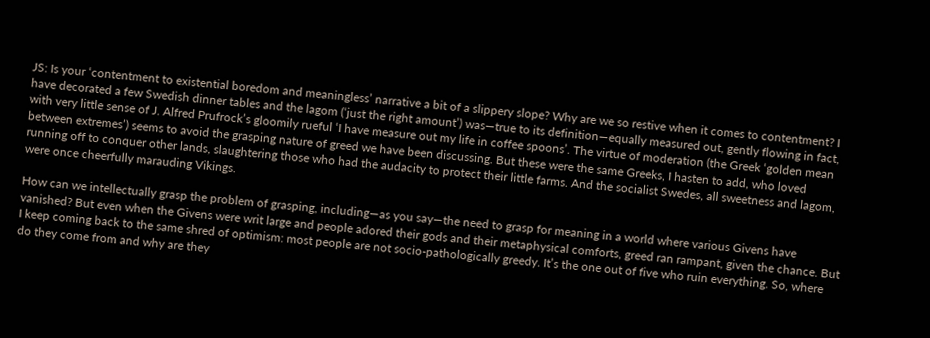JS: Is your ‘contentment to existential boredom and meaningless’ narrative a bit of a slippery slope? Why are we so restive when it comes to contentment? I have decorated a few Swedish dinner tables and the lagom (‘just the right amount’) was—true to its definition—equally measured out, gently flowing in fact, with very little sense of J. Alfred Prufrock’s gloomily rueful ‘I have measure out my life in coffee spoons’. The virtue of moderation (the Greek ‘golden mean between extremes’) seems to avoid the grasping nature of greed we have been discussing. But these were the same Greeks, I hasten to add, who loved running off to conquer other lands, slaughtering those who had the audacity to protect their little farms. And the socialist Swedes, all sweetness and lagom, were once cheerfully marauding Vikings.

How can we intellectually grasp the problem of grasping, including—as you say—the need to grasp for meaning in a world where various Givens have vanished? But even when the Givens were writ large and people adored their gods and their metaphysical comforts, greed ran rampant, given the chance. But I keep coming back to the same shred of optimism: most people are not socio-pathologically greedy. It’s the one out of five who ruin everything. So, where do they come from and why are they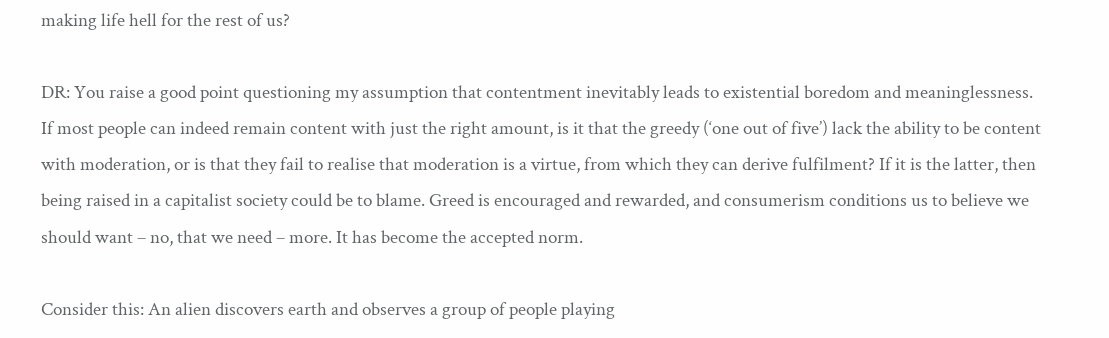making life hell for the rest of us?

DR: You raise a good point questioning my assumption that contentment inevitably leads to existential boredom and meaninglessness. If most people can indeed remain content with just the right amount, is it that the greedy (‘one out of five’) lack the ability to be content with moderation, or is that they fail to realise that moderation is a virtue, from which they can derive fulfilment? If it is the latter, then being raised in a capitalist society could be to blame. Greed is encouraged and rewarded, and consumerism conditions us to believe we should want – no, that we need – more. It has become the accepted norm.

Consider this: An alien discovers earth and observes a group of people playing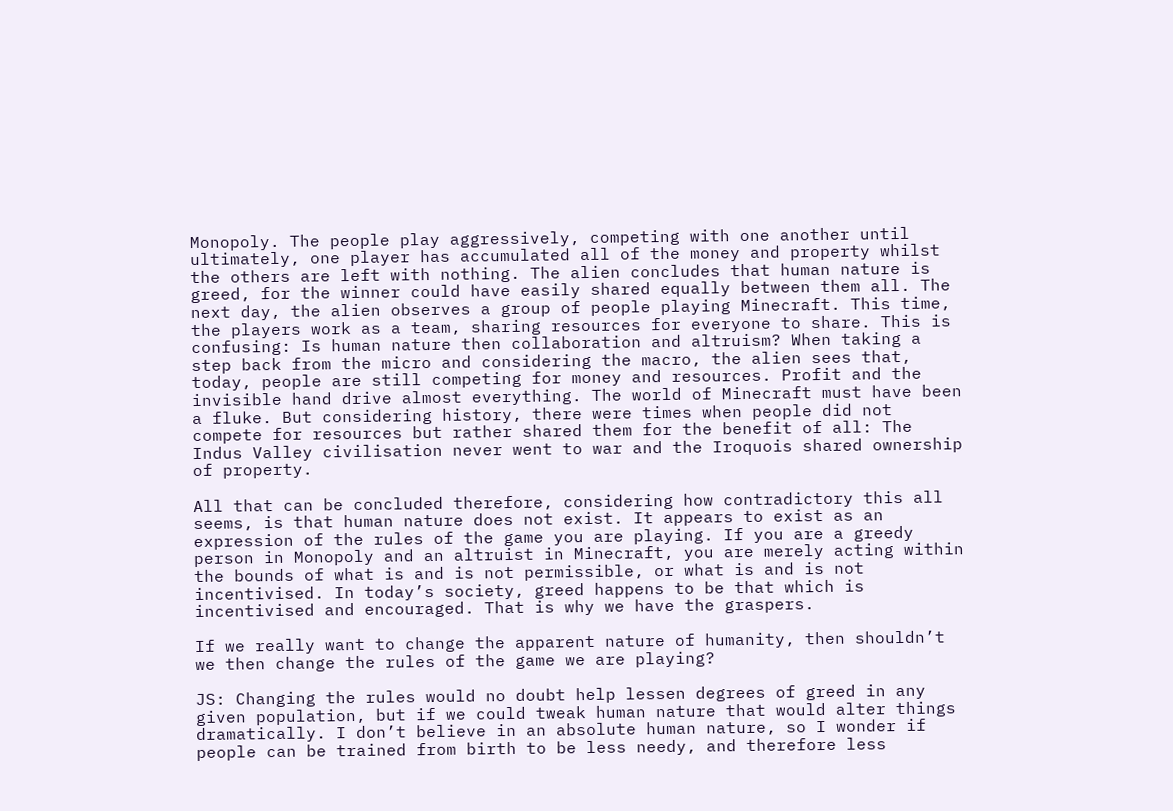Monopoly. The people play aggressively, competing with one another until ultimately, one player has accumulated all of the money and property whilst the others are left with nothing. The alien concludes that human nature is greed, for the winner could have easily shared equally between them all. The next day, the alien observes a group of people playing Minecraft. This time, the players work as a team, sharing resources for everyone to share. This is confusing: Is human nature then collaboration and altruism? When taking a step back from the micro and considering the macro, the alien sees that, today, people are still competing for money and resources. Profit and the invisible hand drive almost everything. The world of Minecraft must have been a fluke. But considering history, there were times when people did not compete for resources but rather shared them for the benefit of all: The Indus Valley civilisation never went to war and the Iroquois shared ownership of property.

All that can be concluded therefore, considering how contradictory this all seems, is that human nature does not exist. It appears to exist as an expression of the rules of the game you are playing. If you are a greedy person in Monopoly and an altruist in Minecraft, you are merely acting within the bounds of what is and is not permissible, or what is and is not incentivised. In today’s society, greed happens to be that which is incentivised and encouraged. That is why we have the graspers.

If we really want to change the apparent nature of humanity, then shouldn’t we then change the rules of the game we are playing?

JS: Changing the rules would no doubt help lessen degrees of greed in any given population, but if we could tweak human nature that would alter things dramatically. I don’t believe in an absolute human nature, so I wonder if people can be trained from birth to be less needy, and therefore less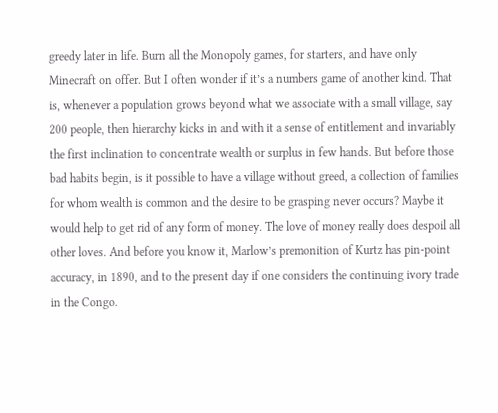greedy later in life. Burn all the Monopoly games, for starters, and have only Minecraft on offer. But I often wonder if it’s a numbers game of another kind. That is, whenever a population grows beyond what we associate with a small village, say 200 people, then hierarchy kicks in and with it a sense of entitlement and invariably the first inclination to concentrate wealth or surplus in few hands. But before those bad habits begin, is it possible to have a village without greed, a collection of families for whom wealth is common and the desire to be grasping never occurs? Maybe it would help to get rid of any form of money. The love of money really does despoil all other loves. And before you know it, Marlow’s premonition of Kurtz has pin-point accuracy, in 1890, and to the present day if one considers the continuing ivory trade in the Congo.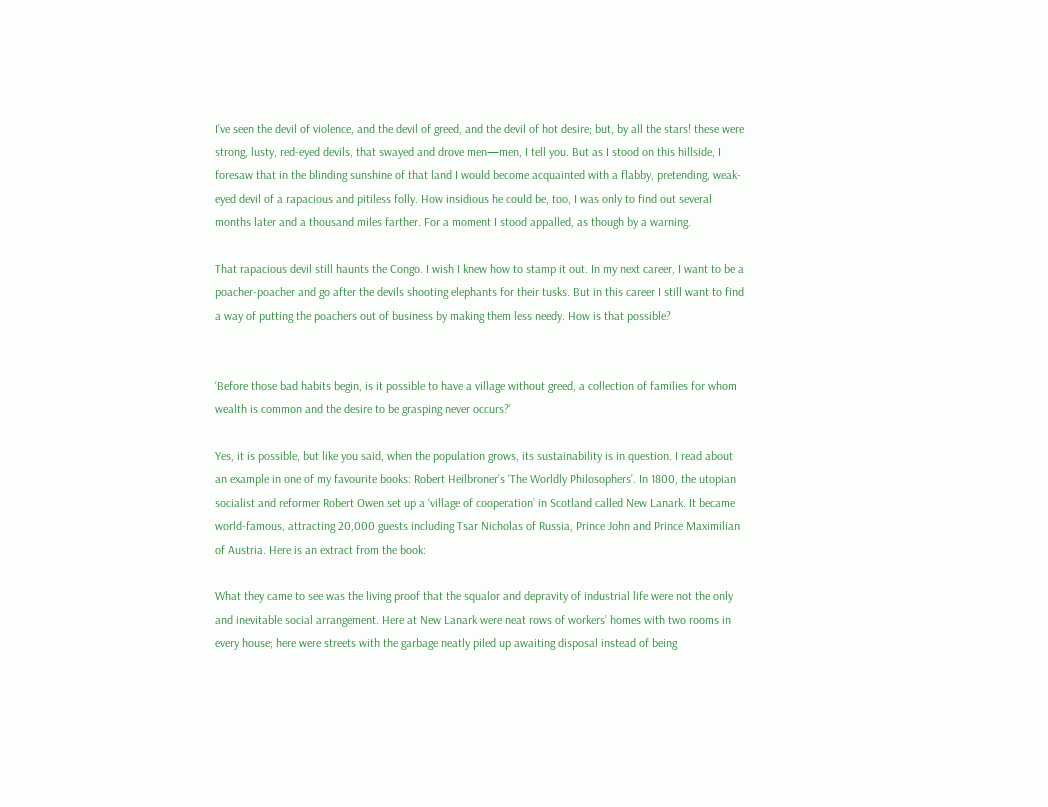I’ve seen the devil of violence, and the devil of greed, and the devil of hot desire; but, by all the stars! these were strong, lusty, red-eyed devils, that swayed and drove men—men, I tell you. But as I stood on this hillside, I foresaw that in the blinding sunshine of that land I would become acquainted with a flabby, pretending, weak-eyed devil of a rapacious and pitiless folly. How insidious he could be, too, I was only to find out several months later and a thousand miles farther. For a moment I stood appalled, as though by a warning.

That rapacious devil still haunts the Congo. I wish I knew how to stamp it out. In my next career, I want to be a poacher-poacher and go after the devils shooting elephants for their tusks. But in this career I still want to find a way of putting the poachers out of business by making them less needy. How is that possible?


‘Before those bad habits begin, is it possible to have a village without greed, a collection of families for whom wealth is common and the desire to be grasping never occurs?’

Yes, it is possible, but like you said, when the population grows, its sustainability is in question. I read about an example in one of my favourite books: Robert Heilbroner’s ‘The Worldly Philosophers’. In 1800, the utopian socialist and reformer Robert Owen set up a ‘village of cooperation’ in Scotland called New Lanark. It became world-famous, attracting 20,000 guests including Tsar Nicholas of Russia, Prince John and Prince Maximilian of Austria. Here is an extract from the book:

What they came to see was the living proof that the squalor and depravity of industrial life were not the only and inevitable social arrangement. Here at New Lanark were neat rows of workers’ homes with two rooms in every house; here were streets with the garbage neatly piled up awaiting disposal instead of being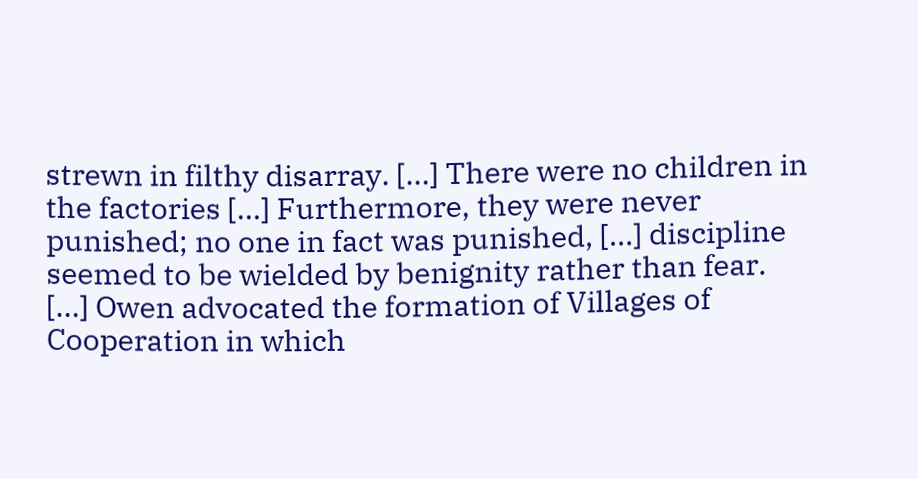strewn in filthy disarray. […] There were no children in the factories […] Furthermore, they were never punished; no one in fact was punished, […] discipline seemed to be wielded by benignity rather than fear.
[…] Owen advocated the formation of Villages of Cooperation in which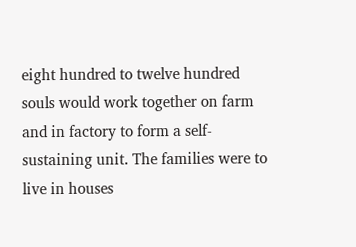eight hundred to twelve hundred souls would work together on farm and in factory to form a self-sustaining unit. The families were to live in houses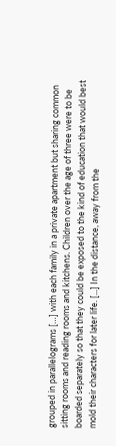grouped in parallelograms […] with each family in a private apartment but sharing common sitting rooms and reading rooms and kitchens. Children over the age of three were to be boarded separately so that they could be exposed to the kind of education that would best mold their characters for later life. [...] In the distance, away from the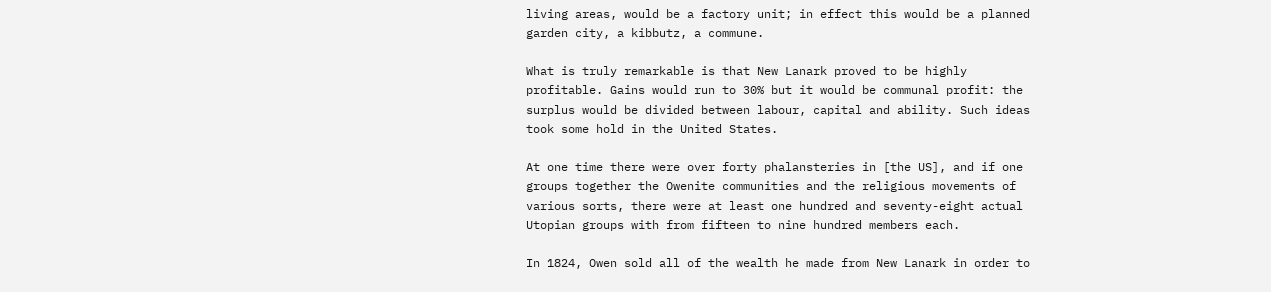living areas, would be a factory unit; in effect this would be a planned garden city, a kibbutz, a commune.

What is truly remarkable is that New Lanark proved to be highly profitable. Gains would run to 30% but it would be communal profit: the surplus would be divided between labour, capital and ability. Such ideas took some hold in the United States.

At one time there were over forty phalansteries in [the US], and if one groups together the Owenite communities and the religious movements of various sorts, there were at least one hundred and seventy-eight actual Utopian groups with from fifteen to nine hundred members each.

In 1824, Owen sold all of the wealth he made from New Lanark in order to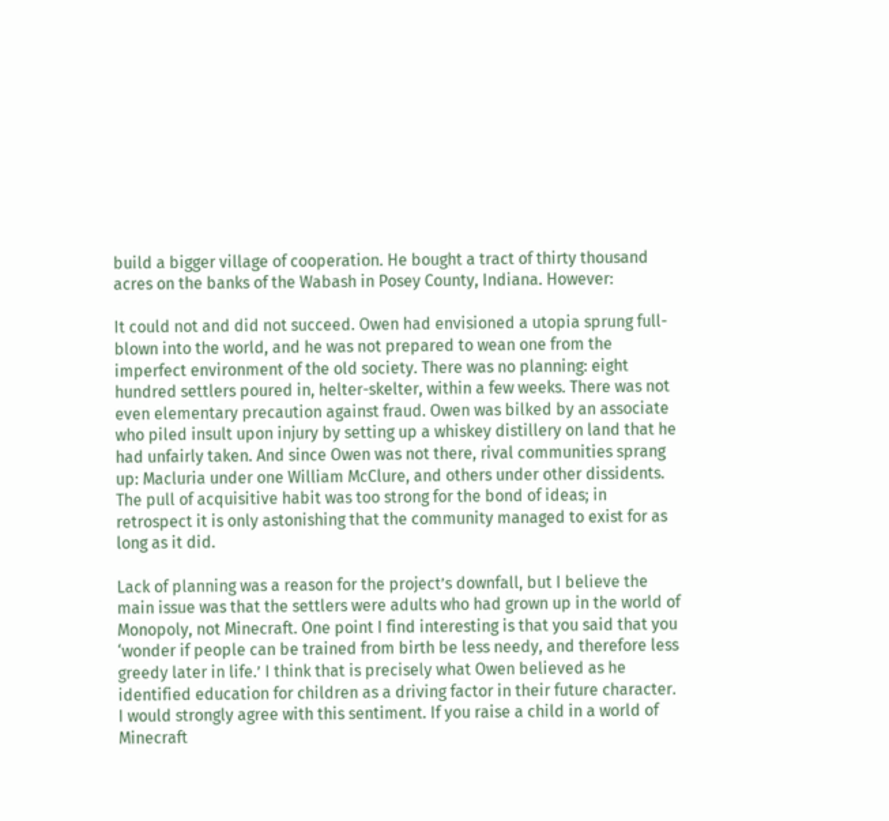build a bigger village of cooperation. He bought a tract of thirty thousand acres on the banks of the Wabash in Posey County, Indiana. However:

It could not and did not succeed. Owen had envisioned a utopia sprung full-blown into the world, and he was not prepared to wean one from the imperfect environment of the old society. There was no planning: eight hundred settlers poured in, helter-skelter, within a few weeks. There was not even elementary precaution against fraud. Owen was bilked by an associate who piled insult upon injury by setting up a whiskey distillery on land that he had unfairly taken. And since Owen was not there, rival communities sprang up: Macluria under one William McClure, and others under other dissidents. The pull of acquisitive habit was too strong for the bond of ideas; in retrospect it is only astonishing that the community managed to exist for as long as it did.

Lack of planning was a reason for the project’s downfall, but I believe the main issue was that the settlers were adults who had grown up in the world of Monopoly, not Minecraft. One point I find interesting is that you said that you ‘wonder if people can be trained from birth be less needy, and therefore less greedy later in life.’ I think that is precisely what Owen believed as he identified education for children as a driving factor in their future character. I would strongly agree with this sentiment. If you raise a child in a world of Minecraft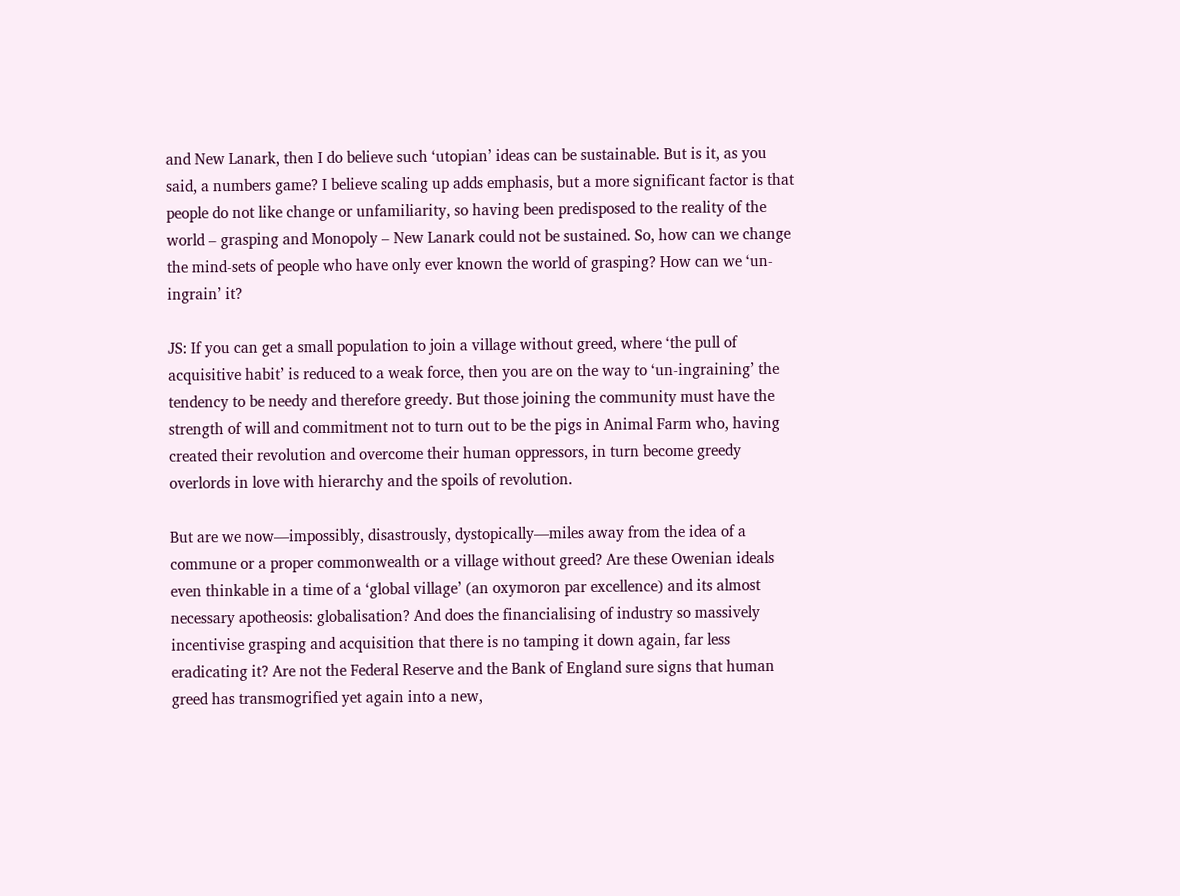and New Lanark, then I do believe such ‘utopian’ ideas can be sustainable. But is it, as you said, a numbers game? I believe scaling up adds emphasis, but a more significant factor is that people do not like change or unfamiliarity, so having been predisposed to the reality of the world – grasping and Monopoly – New Lanark could not be sustained. So, how can we change the mind-sets of people who have only ever known the world of grasping? How can we ‘un-ingrain’ it?

JS: If you can get a small population to join a village without greed, where ‘the pull of acquisitive habit’ is reduced to a weak force, then you are on the way to ‘un-ingraining’ the tendency to be needy and therefore greedy. But those joining the community must have the strength of will and commitment not to turn out to be the pigs in Animal Farm who, having created their revolution and overcome their human oppressors, in turn become greedy overlords in love with hierarchy and the spoils of revolution.

But are we now—impossibly, disastrously, dystopically—miles away from the idea of a commune or a proper commonwealth or a village without greed? Are these Owenian ideals even thinkable in a time of a ‘global village’ (an oxymoron par excellence) and its almost necessary apotheosis: globalisation? And does the financialising of industry so massively incentivise grasping and acquisition that there is no tamping it down again, far less eradicating it? Are not the Federal Reserve and the Bank of England sure signs that human greed has transmogrified yet again into a new,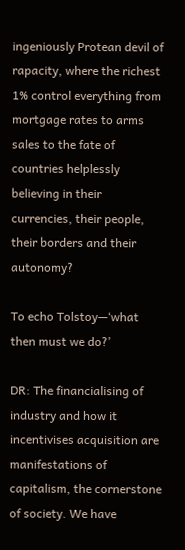ingeniously Protean devil of rapacity, where the richest 1% control everything from mortgage rates to arms sales to the fate of countries helplessly believing in their currencies, their people, their borders and their autonomy?

To echo Tolstoy—‘what then must we do?’

DR: The financialising of industry and how it incentivises acquisition are manifestations of capitalism, the cornerstone of society. We have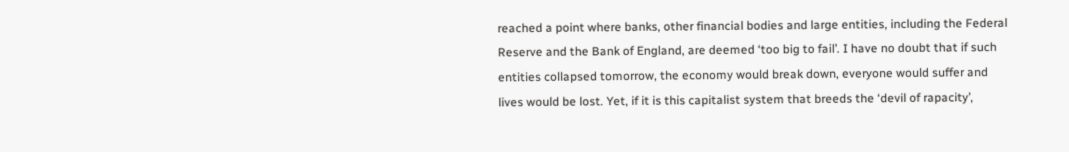reached a point where banks, other financial bodies and large entities, including the Federal Reserve and the Bank of England, are deemed ‘too big to fail’. I have no doubt that if such entities collapsed tomorrow, the economy would break down, everyone would suffer and lives would be lost. Yet, if it is this capitalist system that breeds the ‘devil of rapacity’,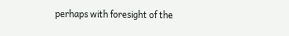perhaps with foresight of the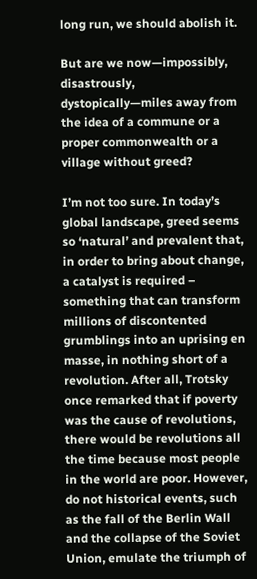long run, we should abolish it.

But are we now—impossibly, disastrously, dystopically—miles away from the idea of a commune or a proper commonwealth or a village without greed?

I’m not too sure. In today’s global landscape, greed seems so ‘natural’ and prevalent that, in order to bring about change, a catalyst is required – something that can transform millions of discontented grumblings into an uprising en masse, in nothing short of a revolution. After all, Trotsky once remarked that if poverty was the cause of revolutions, there would be revolutions all the time because most people in the world are poor. However, do not historical events, such as the fall of the Berlin Wall and the collapse of the Soviet Union, emulate the triumph of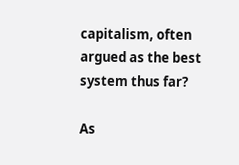capitalism, often argued as the best system thus far?

As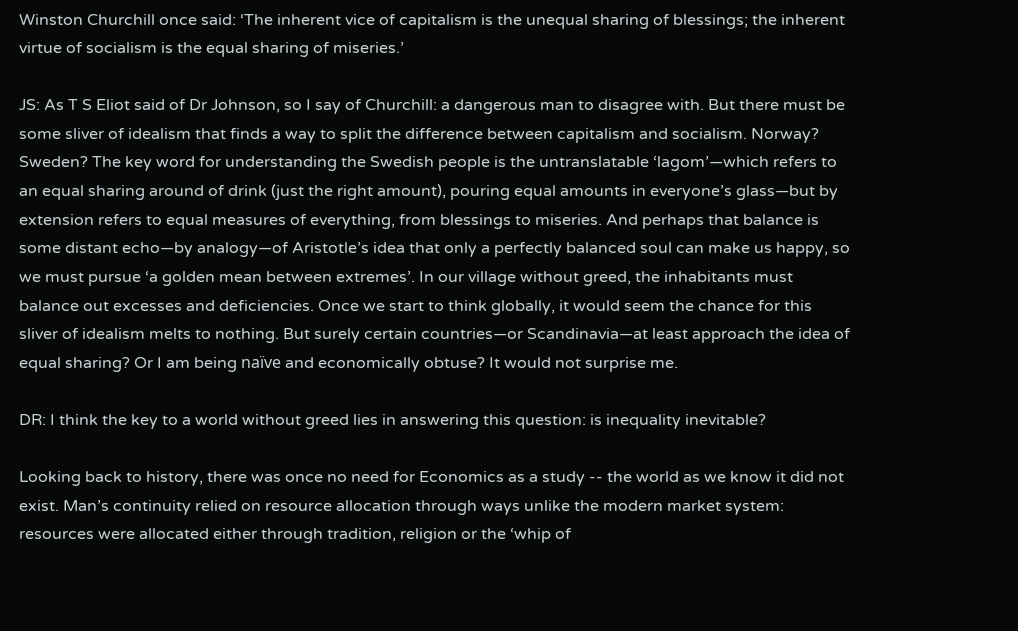Winston Churchill once said: ‘The inherent vice of capitalism is the unequal sharing of blessings; the inherent virtue of socialism is the equal sharing of miseries.’

JS: As T S Eliot said of Dr Johnson, so I say of Churchill: a dangerous man to disagree with. But there must be some sliver of idealism that finds a way to split the difference between capitalism and socialism. Norway? Sweden? The key word for understanding the Swedish people is the untranslatable ‘lagom’—which refers to an equal sharing around of drink (just the right amount), pouring equal amounts in everyone’s glass—but by extension refers to equal measures of everything, from blessings to miseries. And perhaps that balance is some distant echo—by analogy—of Aristotle’s idea that only a perfectly balanced soul can make us happy, so we must pursue ‘a golden mean between extremes’. In our village without greed, the inhabitants must balance out excesses and deficiencies. Once we start to think globally, it would seem the chance for this sliver of idealism melts to nothing. But surely certain countries—or Scandinavia—at least approach the idea of equal sharing? Or I am being naïve and economically obtuse? It would not surprise me.

DR: I think the key to a world without greed lies in answering this question: is inequality inevitable?

Looking back to history, there was once no need for Economics as a study -- the world as we know it did not exist. Man’s continuity relied on resource allocation through ways unlike the modern market system: resources were allocated either through tradition, religion or the ‘whip of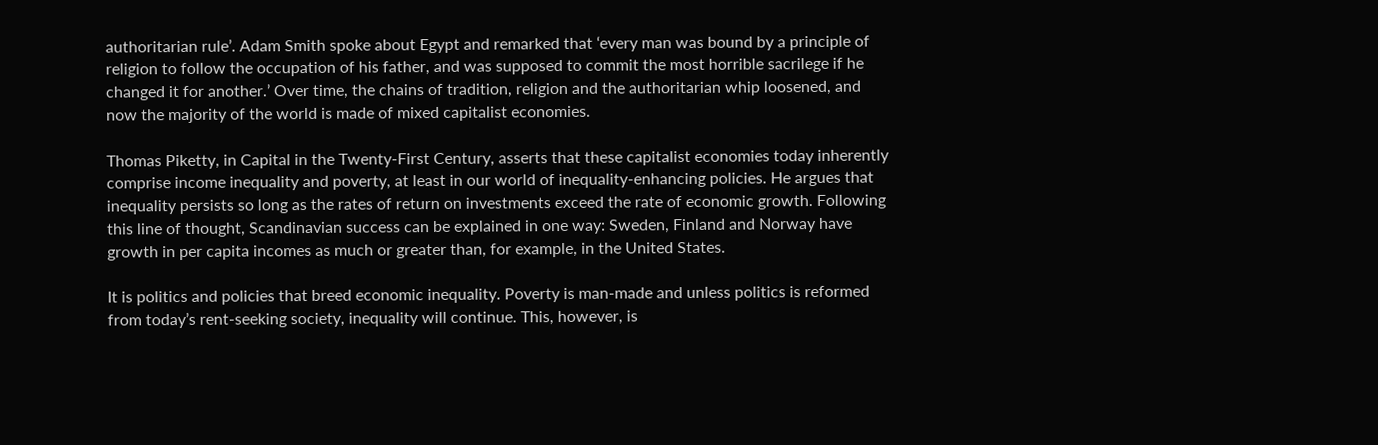authoritarian rule’. Adam Smith spoke about Egypt and remarked that ‘every man was bound by a principle of religion to follow the occupation of his father, and was supposed to commit the most horrible sacrilege if he changed it for another.’ Over time, the chains of tradition, religion and the authoritarian whip loosened, and now the majority of the world is made of mixed capitalist economies.

Thomas Piketty, in Capital in the Twenty-First Century, asserts that these capitalist economies today inherently comprise income inequality and poverty, at least in our world of inequality-enhancing policies. He argues that inequality persists so long as the rates of return on investments exceed the rate of economic growth. Following this line of thought, Scandinavian success can be explained in one way: Sweden, Finland and Norway have growth in per capita incomes as much or greater than, for example, in the United States.

It is politics and policies that breed economic inequality. Poverty is man-made and unless politics is reformed from today’s rent-seeking society, inequality will continue. This, however, is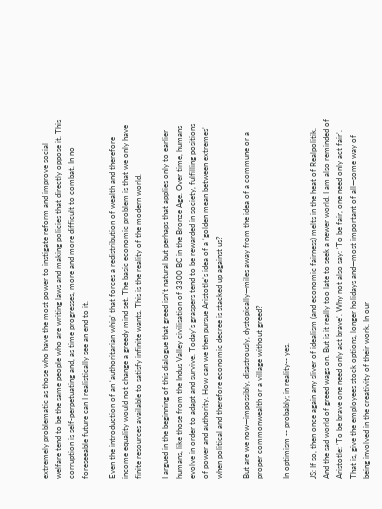extremely problematic as those who have the most power to instigate reform and improve social welfare tend to be the same people who are writing laws and making policies that directly oppose it. This corruption is self-perpetuating and, as time progresses, more and more difficult to combat. In no foreseeable future can I realistically see an end to it.

Even the introduction of an ‘authoritarian whip’ that forces a redistribution of wealth and therefore income equality would not change a greedy mind set. The basic economic problem is that we only have finite resources available to satisfy infinite wants. This is the reality of the modern world.

I argued in the beginning of this dialogue that greed isn’t natural but perhaps that applies only to earlier humans, like those from the Indus Valley civilisation of 3300 BC in the Bronze Age. Over time, humans evolve in order to adapt and survive. Today’s graspers tend to be rewarded in society, fulfilling positions of power and authority. How can we then pursue Aristotle’s idea of a ‘golden mean between extremes’ when political and therefore economic decree is stacked up against us?

But are we now—impossibly, disastrously, dystopically—miles away from the idea of a commune or a proper commonwealth or a village without greed?

In optimism -- probably; in reality-- yes.

JS: If so, then once again any sliver of idealism (and economic fairness) melts in the heat of Realpolitik. And the sad world of greed wags on. But is it really too late to seek a newer world. I am also reminded of Aristotle: ‘To be brave one need only act brave’. Why not also say: ‘To be fair, one need only act fair’. That is, give the employees stock options, longer holidays and—most important of all—some way of being involved in the creativity of their work. In our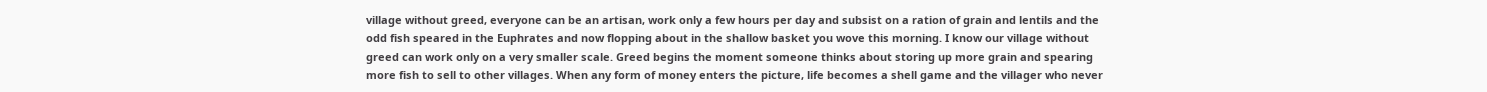village without greed, everyone can be an artisan, work only a few hours per day and subsist on a ration of grain and lentils and the odd fish speared in the Euphrates and now flopping about in the shallow basket you wove this morning. I know our village without greed can work only on a very smaller scale. Greed begins the moment someone thinks about storing up more grain and spearing more fish to sell to other villages. When any form of money enters the picture, life becomes a shell game and the villager who never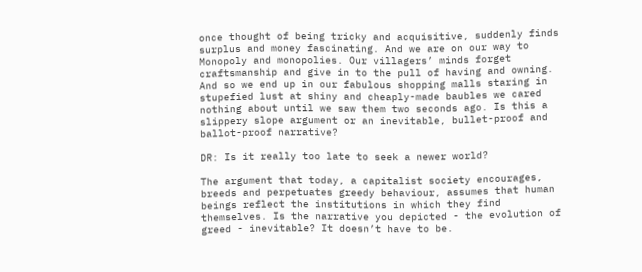once thought of being tricky and acquisitive, suddenly finds surplus and money fascinating. And we are on our way to Monopoly and monopolies. Our villagers’ minds forget craftsmanship and give in to the pull of having and owning. And so we end up in our fabulous shopping malls staring in stupefied lust at shiny and cheaply-made baubles we cared nothing about until we saw them two seconds ago. Is this a slippery slope argument or an inevitable, bullet-proof and ballot-proof narrative?

DR: Is it really too late to seek a newer world?

The argument that today, a capitalist society encourages, breeds and perpetuates greedy behaviour, assumes that human beings reflect the institutions in which they find themselves. Is the narrative you depicted - the evolution of greed - inevitable? It doesn’t have to be.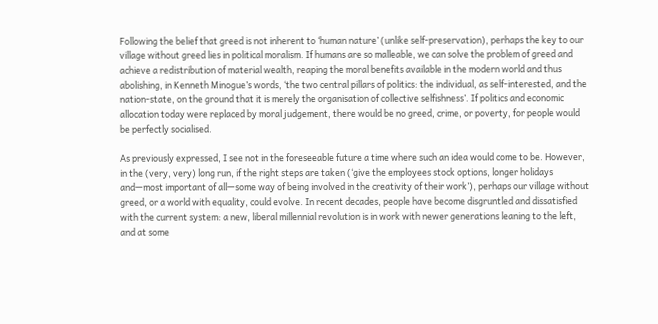Following the belief that greed is not inherent to ‘human nature’ (unlike self-preservation), perhaps the key to our village without greed lies in political moralism. If humans are so malleable, we can solve the problem of greed and achieve a redistribution of material wealth, reaping the moral benefits available in the modern world and thus abolishing, in Kenneth Minogue’s words, ‘the two central pillars of politics: the individual, as self-interested, and the nation-state, on the ground that it is merely the organisation of collective selfishness’. If politics and economic allocation today were replaced by moral judgement, there would be no greed, crime, or poverty, for people would be perfectly socialised.

As previously expressed, I see not in the foreseeable future a time where such an idea would come to be. However, in the (very, very) long run, if the right steps are taken (‘give the employees stock options, longer holidays and—most important of all—some way of being involved in the creativity of their work’), perhaps our village without greed, or a world with equality, could evolve. In recent decades, people have become disgruntled and dissatisfied with the current system: a new, liberal millennial revolution is in work with newer generations leaning to the left, and at some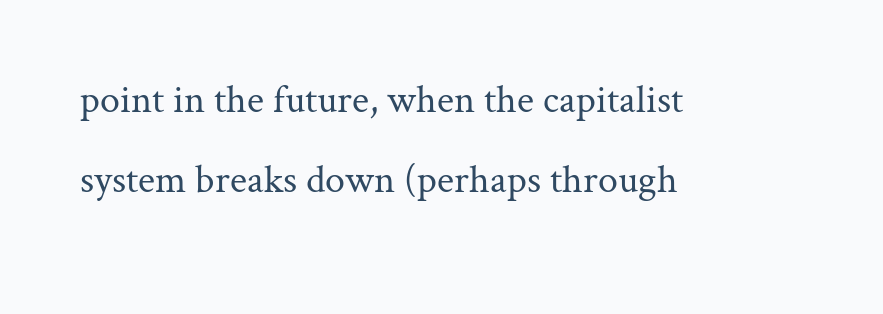point in the future, when the capitalist system breaks down (perhaps through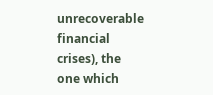unrecoverable financial crises), the one which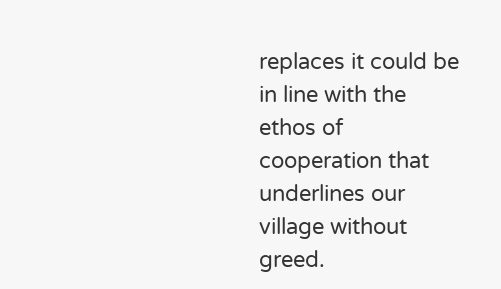replaces it could be in line with the ethos of cooperation that underlines our village without greed.